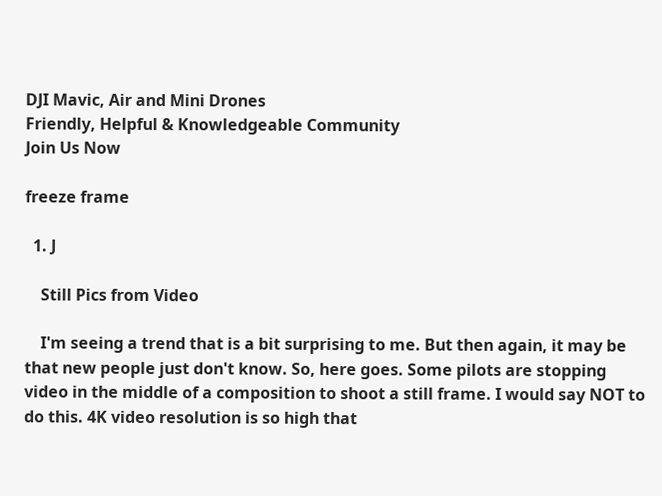DJI Mavic, Air and Mini Drones
Friendly, Helpful & Knowledgeable Community
Join Us Now

freeze frame

  1. J

    Still Pics from Video

    I'm seeing a trend that is a bit surprising to me. But then again, it may be that new people just don't know. So, here goes. Some pilots are stopping video in the middle of a composition to shoot a still frame. I would say NOT to do this. 4K video resolution is so high that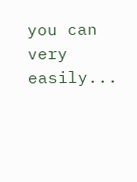you can very easily...